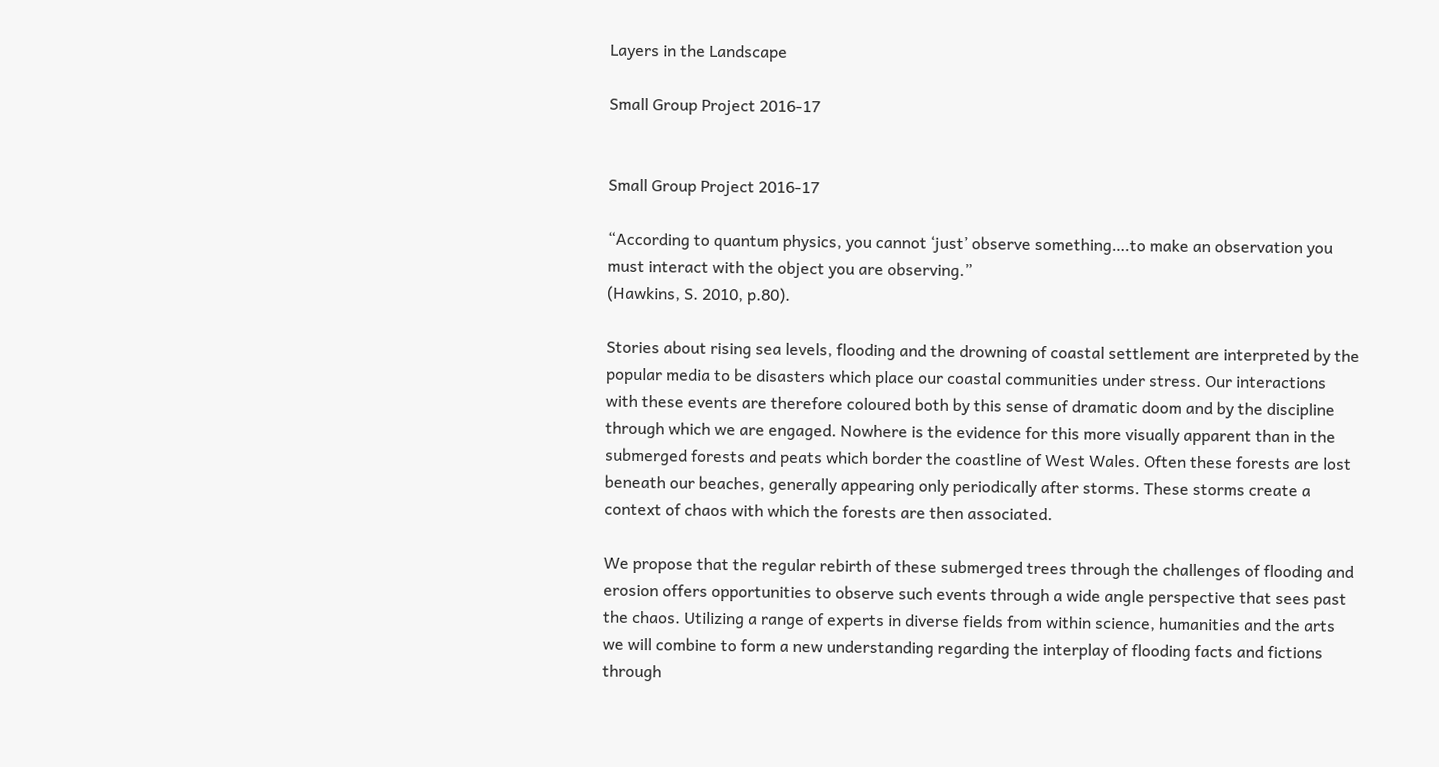Layers in the Landscape

Small Group Project 2016-17


Small Group Project 2016-17

“According to quantum physics, you cannot ‘just’ observe something….to make an observation you must interact with the object you are observing.”
(Hawkins, S. 2010, p.80).

Stories about rising sea levels, flooding and the drowning of coastal settlement are interpreted by the popular media to be disasters which place our coastal communities under stress. Our interactions with these events are therefore coloured both by this sense of dramatic doom and by the discipline through which we are engaged. Nowhere is the evidence for this more visually apparent than in the submerged forests and peats which border the coastline of West Wales. Often these forests are lost beneath our beaches, generally appearing only periodically after storms. These storms create a context of chaos with which the forests are then associated.

We propose that the regular rebirth of these submerged trees through the challenges of flooding and erosion offers opportunities to observe such events through a wide angle perspective that sees past the chaos. Utilizing a range of experts in diverse fields from within science, humanities and the arts we will combine to form a new understanding regarding the interplay of flooding facts and fictions through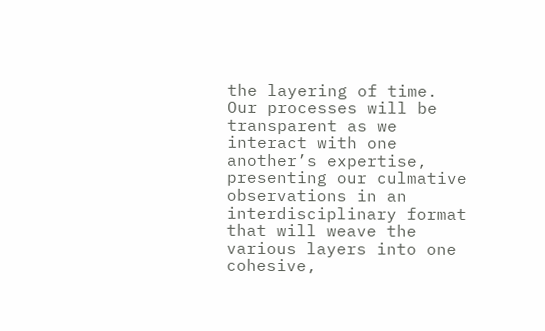the layering of time. Our processes will be transparent as we interact with one another’s expertise, presenting our culmative observations in an interdisciplinary format that will weave the various layers into one cohesive,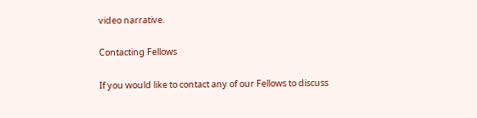video narrative.

Contacting Fellows

If you would like to contact any of our Fellows to discuss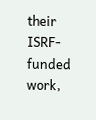their ISRF-funded work,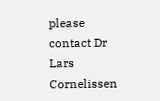please contact Dr Lars Cornelissen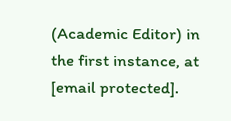(Academic Editor) in the first instance, at [email protected].